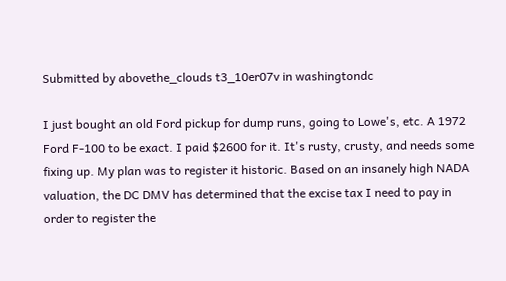Submitted by abovethe_clouds t3_10er07v in washingtondc

I just bought an old Ford pickup for dump runs, going to Lowe's, etc. A 1972 Ford F-100 to be exact. I paid $2600 for it. It's rusty, crusty, and needs some fixing up. My plan was to register it historic. Based on an insanely high NADA valuation, the DC DMV has determined that the excise tax I need to pay in order to register the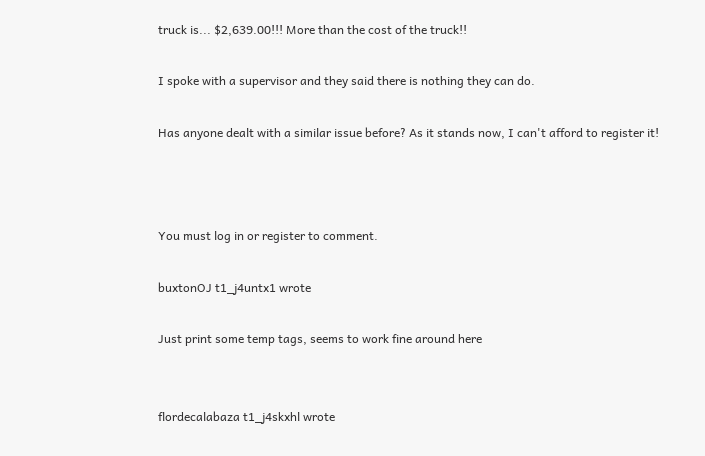truck is... $2,639.00!!! More than the cost of the truck!!

I spoke with a supervisor and they said there is nothing they can do.

Has anyone dealt with a similar issue before? As it stands now, I can't afford to register it!



You must log in or register to comment.

buxtonOJ t1_j4untx1 wrote

Just print some temp tags, seems to work fine around here


flordecalabaza t1_j4skxhl wrote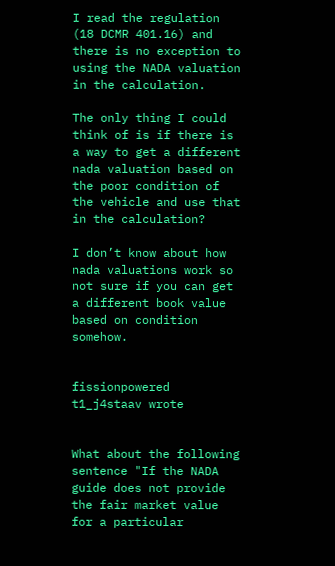I read the regulation (18 DCMR 401.16) and there is no exception to using the NADA valuation in the calculation.

The only thing I could think of is if there is a way to get a different nada valuation based on the poor condition of the vehicle and use that in the calculation?

I don’t know about how nada valuations work so not sure if you can get a different book value based on condition somehow.


fissionpowered t1_j4staav wrote


What about the following sentence "If the NADA guide does not provide the fair market value for a particular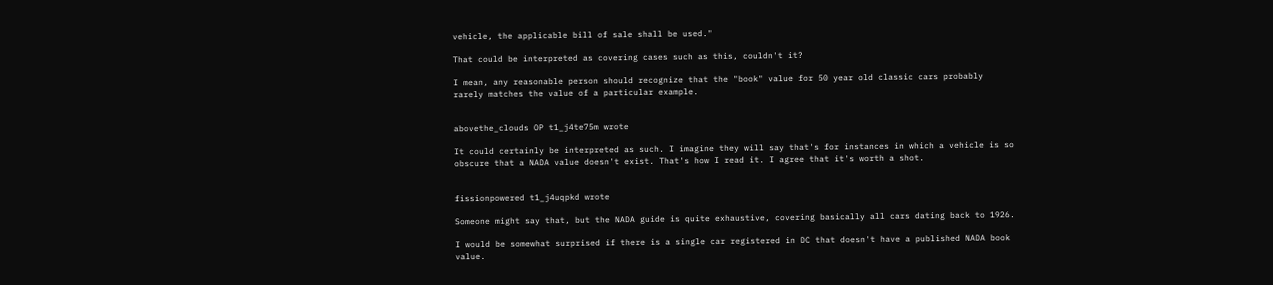vehicle, the applicable bill of sale shall be used."

That could be interpreted as covering cases such as this, couldn't it?

I mean, any reasonable person should recognize that the "book" value for 50 year old classic cars probably rarely matches the value of a particular example.


abovethe_clouds OP t1_j4te75m wrote

It could certainly be interpreted as such. I imagine they will say that's for instances in which a vehicle is so obscure that a NADA value doesn't exist. That's how I read it. I agree that it's worth a shot.


fissionpowered t1_j4uqpkd wrote

Someone might say that, but the NADA guide is quite exhaustive, covering basically all cars dating back to 1926.

I would be somewhat surprised if there is a single car registered in DC that doesn't have a published NADA book value.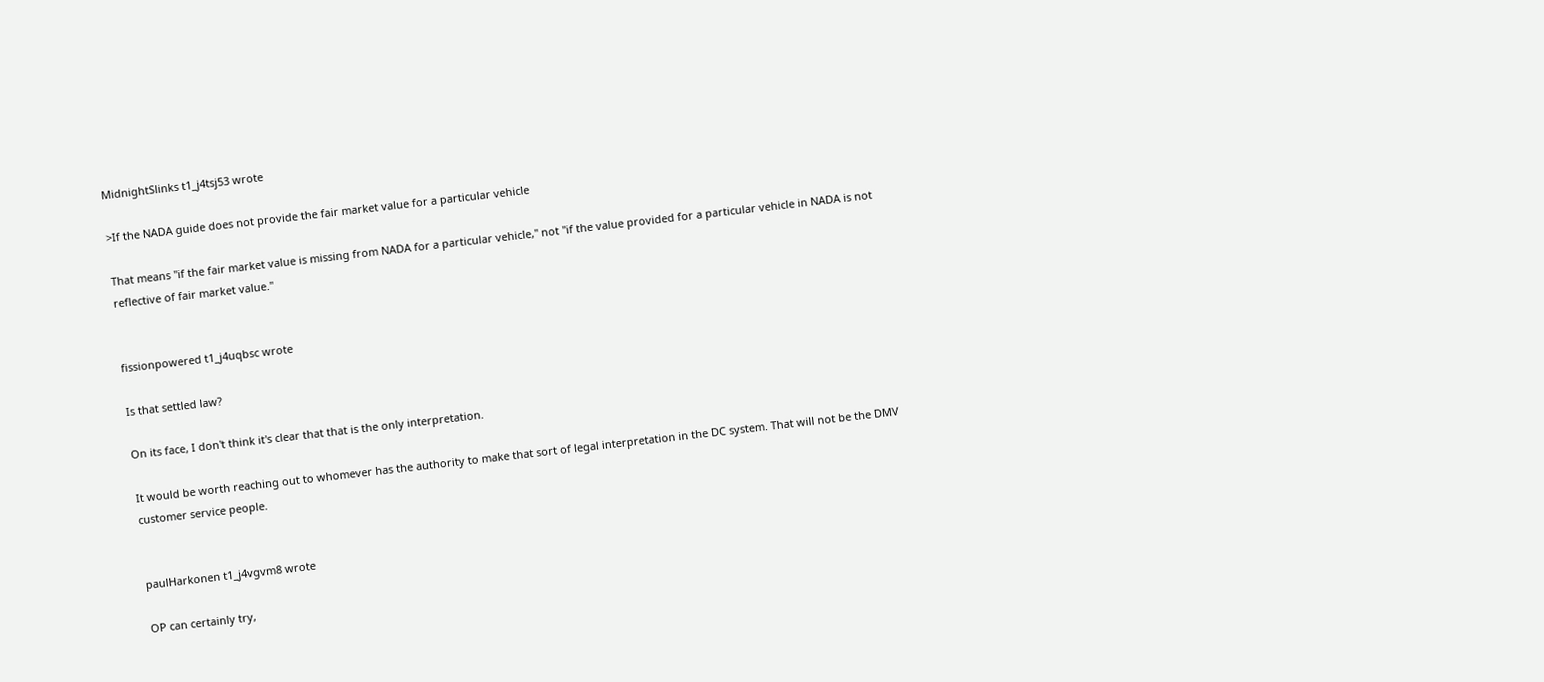MidnightSlinks t1_j4tsj53 wrote

>If the NADA guide does not provide the fair market value for a particular vehicle

That means "if the fair market value is missing from NADA for a particular vehicle," not "if the value provided for a particular vehicle in NADA is not reflective of fair market value."


fissionpowered t1_j4uqbsc wrote

Is that settled law?

On its face, I don't think it's clear that that is the only interpretation.

It would be worth reaching out to whomever has the authority to make that sort of legal interpretation in the DC system. That will not be the DMV customer service people.


paulHarkonen t1_j4vgvm8 wrote

OP can certainly try,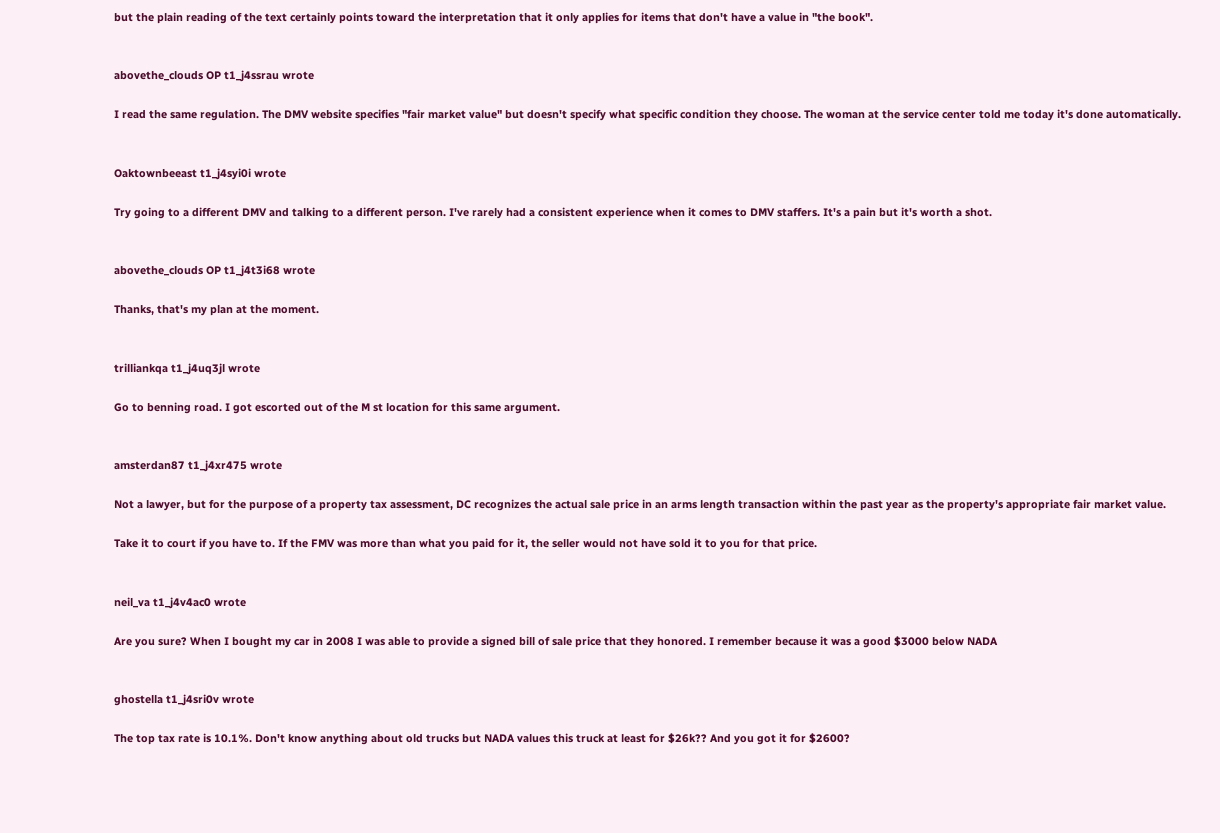but the plain reading of the text certainly points toward the interpretation that it only applies for items that don't have a value in "the book".


abovethe_clouds OP t1_j4ssrau wrote

I read the same regulation. The DMV website specifies "fair market value" but doesn't specify what specific condition they choose. The woman at the service center told me today it's done automatically.


Oaktownbeeast t1_j4syi0i wrote

Try going to a different DMV and talking to a different person. I've rarely had a consistent experience when it comes to DMV staffers. It's a pain but it's worth a shot.


abovethe_clouds OP t1_j4t3i68 wrote

Thanks, that's my plan at the moment.


trilliankqa t1_j4uq3jl wrote

Go to benning road. I got escorted out of the M st location for this same argument.


amsterdan87 t1_j4xr475 wrote

Not a lawyer, but for the purpose of a property tax assessment, DC recognizes the actual sale price in an arms length transaction within the past year as the property's appropriate fair market value.

Take it to court if you have to. If the FMV was more than what you paid for it, the seller would not have sold it to you for that price.


neil_va t1_j4v4ac0 wrote

Are you sure? When I bought my car in 2008 I was able to provide a signed bill of sale price that they honored. I remember because it was a good $3000 below NADA


ghostella t1_j4sri0v wrote

The top tax rate is 10.1%. Don't know anything about old trucks but NADA values this truck at least for $26k?? And you got it for $2600?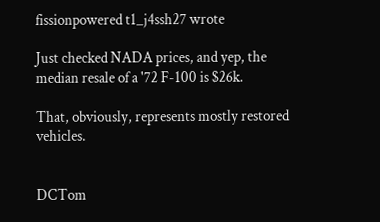fissionpowered t1_j4ssh27 wrote

Just checked NADA prices, and yep, the median resale of a '72 F-100 is $26k.

That, obviously, represents mostly restored vehicles.


DCTom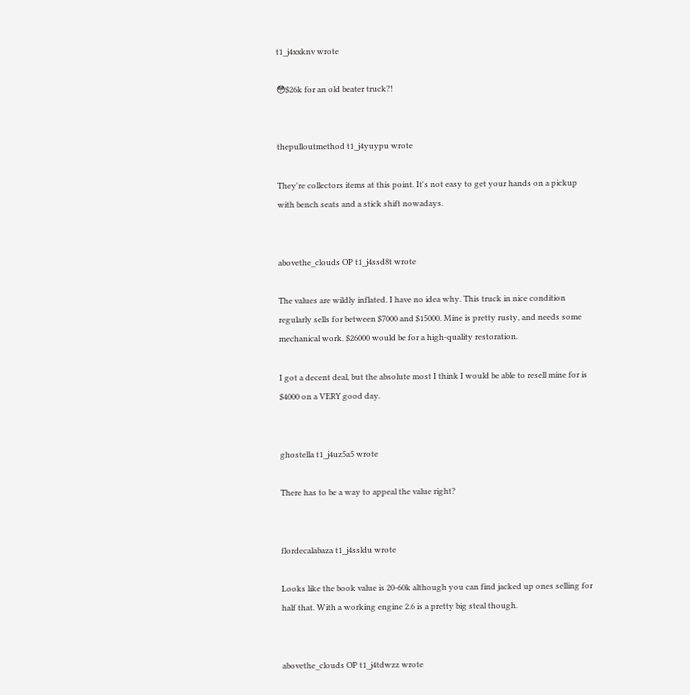t1_j4xxknv wrote

😳$26k for an old beater truck?!


thepulloutmethod t1_j4yuypu wrote

They're collectors items at this point. It's not easy to get your hands on a pickup with bench seats and a stick shift nowadays.


abovethe_clouds OP t1_j4ssd8t wrote

The values are wildly inflated. I have no idea why. This truck in nice condition regularly sells for between $7000 and $15000. Mine is pretty rusty, and needs some mechanical work. $26000 would be for a high-quality restoration.

I got a decent deal, but the absolute most I think I would be able to resell mine for is $4000 on a VERY good day.


ghostella t1_j4uz5a5 wrote

There has to be a way to appeal the value right?


flordecalabaza t1_j4ssldu wrote

Looks like the book value is 20-60k although you can find jacked up ones selling for half that. With a working engine 2.6 is a pretty big steal though.


abovethe_clouds OP t1_j4tdwzz wrote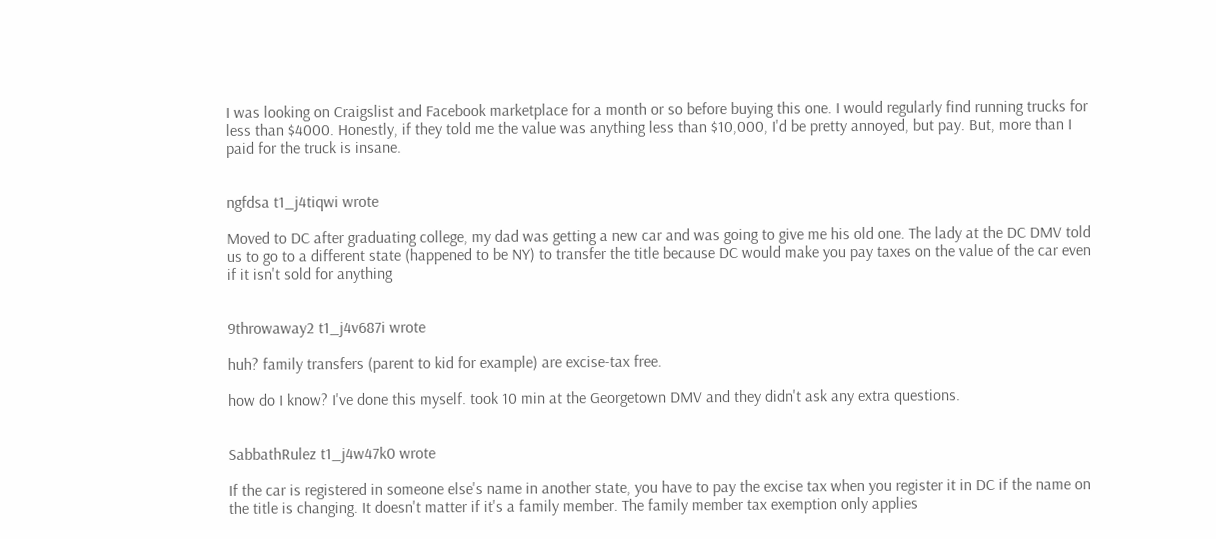I was looking on Craigslist and Facebook marketplace for a month or so before buying this one. I would regularly find running trucks for less than $4000. Honestly, if they told me the value was anything less than $10,000, I'd be pretty annoyed, but pay. But, more than I paid for the truck is insane.


ngfdsa t1_j4tiqwi wrote

Moved to DC after graduating college, my dad was getting a new car and was going to give me his old one. The lady at the DC DMV told us to go to a different state (happened to be NY) to transfer the title because DC would make you pay taxes on the value of the car even if it isn't sold for anything


9throwaway2 t1_j4v687i wrote

huh? family transfers (parent to kid for example) are excise-tax free.

how do I know? I've done this myself. took 10 min at the Georgetown DMV and they didn't ask any extra questions.


SabbathRulez t1_j4w47k0 wrote

If the car is registered in someone else's name in another state, you have to pay the excise tax when you register it in DC if the name on the title is changing. It doesn't matter if it's a family member. The family member tax exemption only applies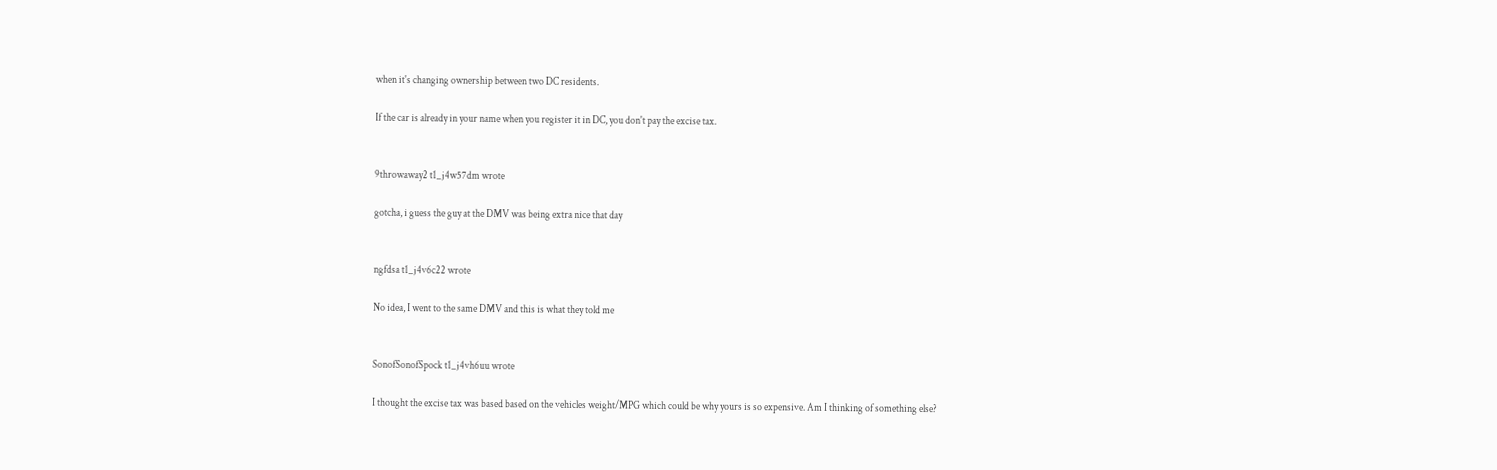when it's changing ownership between two DC residents.

If the car is already in your name when you register it in DC, you don't pay the excise tax.


9throwaway2 t1_j4w57dm wrote

gotcha, i guess the guy at the DMV was being extra nice that day


ngfdsa t1_j4v6c22 wrote

No idea, I went to the same DMV and this is what they told me


SonofSonofSpock t1_j4vh6uu wrote

I thought the excise tax was based based on the vehicles weight/MPG which could be why yours is so expensive. Am I thinking of something else?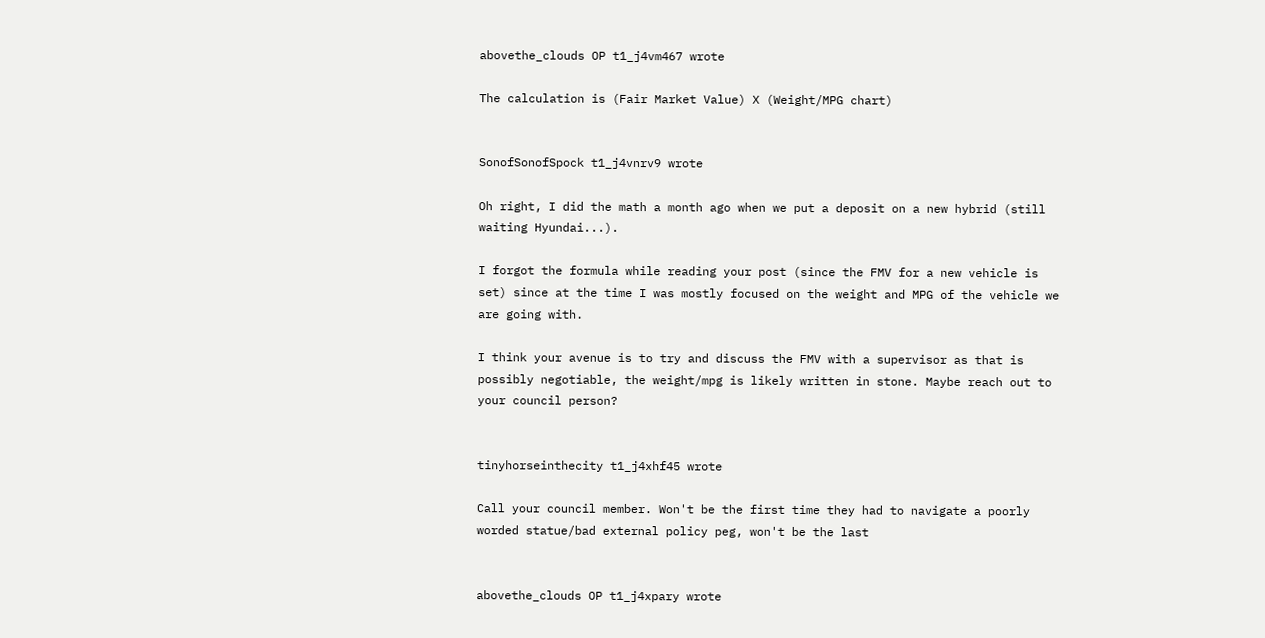abovethe_clouds OP t1_j4vm467 wrote

The calculation is (Fair Market Value) X (Weight/MPG chart)


SonofSonofSpock t1_j4vnrv9 wrote

Oh right, I did the math a month ago when we put a deposit on a new hybrid (still waiting Hyundai...).

I forgot the formula while reading your post (since the FMV for a new vehicle is set) since at the time I was mostly focused on the weight and MPG of the vehicle we are going with.

I think your avenue is to try and discuss the FMV with a supervisor as that is possibly negotiable, the weight/mpg is likely written in stone. Maybe reach out to your council person?


tinyhorseinthecity t1_j4xhf45 wrote

Call your council member. Won't be the first time they had to navigate a poorly worded statue/bad external policy peg, won't be the last


abovethe_clouds OP t1_j4xpary wrote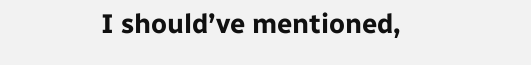I should’ve mentioned,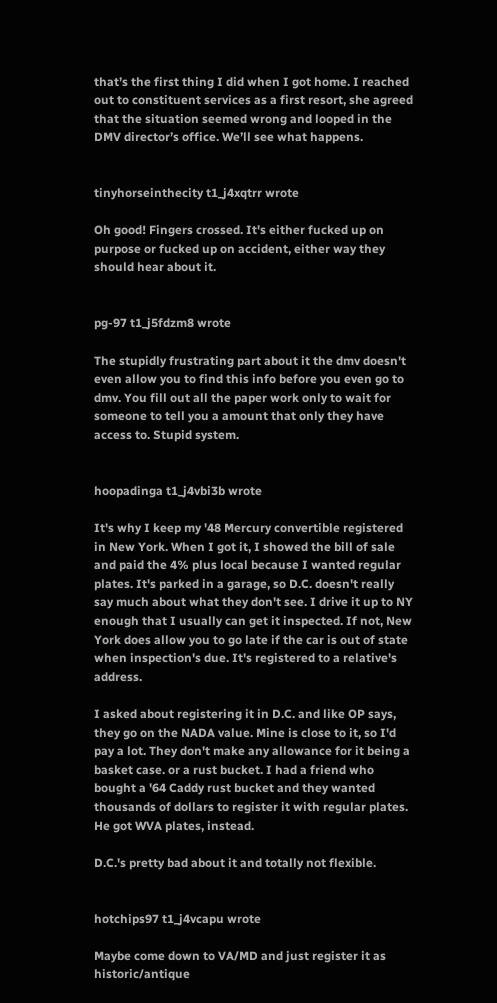that’s the first thing I did when I got home. I reached out to constituent services as a first resort, she agreed that the situation seemed wrong and looped in the DMV director’s office. We’ll see what happens.


tinyhorseinthecity t1_j4xqtrr wrote

Oh good! Fingers crossed. It's either fucked up on purpose or fucked up on accident, either way they should hear about it.


pg-97 t1_j5fdzm8 wrote

The stupidly frustrating part about it the dmv doesn't even allow you to find this info before you even go to dmv. You fill out all the paper work only to wait for someone to tell you a amount that only they have access to. Stupid system.


hoopadinga t1_j4vbi3b wrote

It's why I keep my '48 Mercury convertible registered in New York. When I got it, I showed the bill of sale and paid the 4% plus local because I wanted regular plates. It's parked in a garage, so D.C. doesn't really say much about what they don't see. I drive it up to NY enough that I usually can get it inspected. If not, New York does allow you to go late if the car is out of state when inspection's due. It's registered to a relative's address.

I asked about registering it in D.C. and like OP says, they go on the NADA value. Mine is close to it, so I'd pay a lot. They don't make any allowance for it being a basket case. or a rust bucket. I had a friend who bought a '64 Caddy rust bucket and they wanted thousands of dollars to register it with regular plates. He got WVA plates, instead.

D.C.'s pretty bad about it and totally not flexible.


hotchips97 t1_j4vcapu wrote

Maybe come down to VA/MD and just register it as historic/antique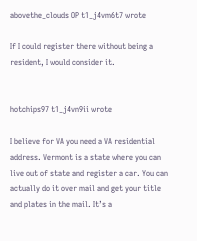abovethe_clouds OP t1_j4vm6t7 wrote

If I could register there without being a resident, I would consider it.


hotchips97 t1_j4vn9ii wrote

I believe for VA you need a VA residential address. Vermont is a state where you can live out of state and register a car. You can actually do it over mail and get your title and plates in the mail. It’s a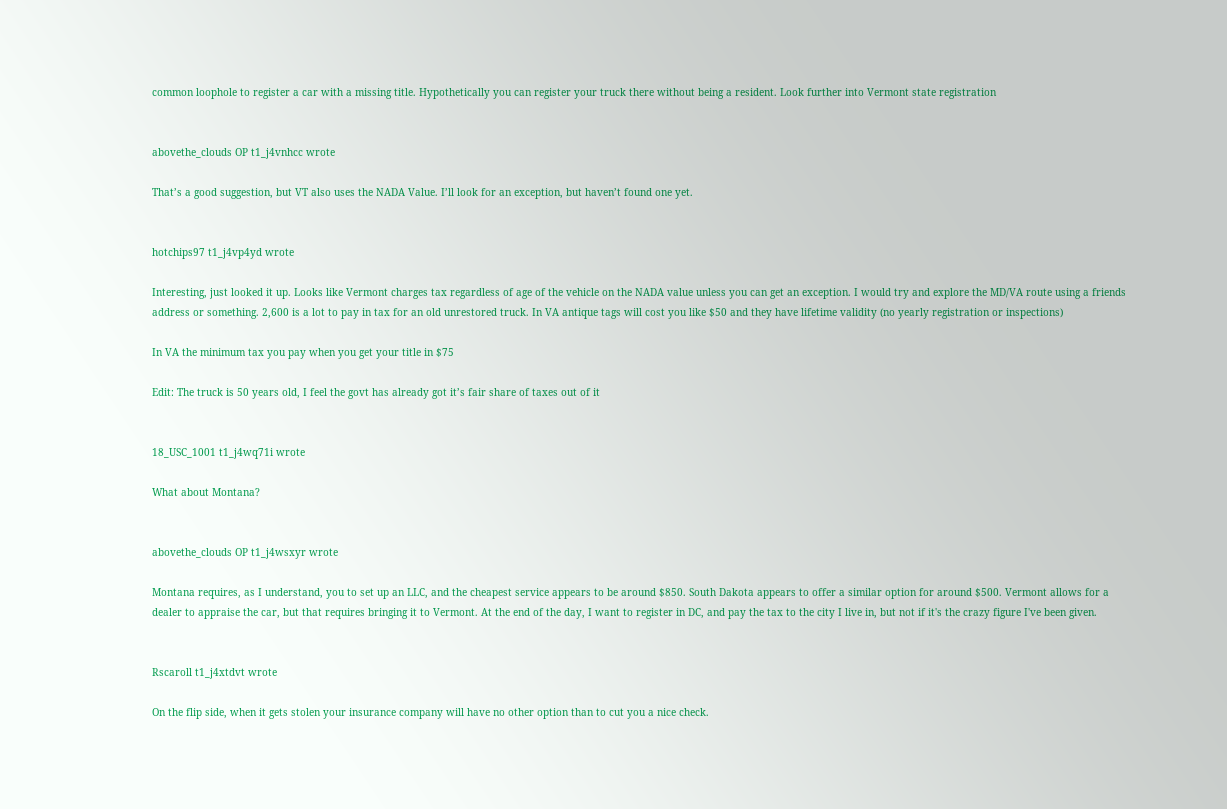common loophole to register a car with a missing title. Hypothetically you can register your truck there without being a resident. Look further into Vermont state registration


abovethe_clouds OP t1_j4vnhcc wrote

That’s a good suggestion, but VT also uses the NADA Value. I’ll look for an exception, but haven’t found one yet.


hotchips97 t1_j4vp4yd wrote

Interesting, just looked it up. Looks like Vermont charges tax regardless of age of the vehicle on the NADA value unless you can get an exception. I would try and explore the MD/VA route using a friends address or something. 2,600 is a lot to pay in tax for an old unrestored truck. In VA antique tags will cost you like $50 and they have lifetime validity (no yearly registration or inspections)

In VA the minimum tax you pay when you get your title in $75

Edit: The truck is 50 years old, I feel the govt has already got it’s fair share of taxes out of it


18_USC_1001 t1_j4wq71i wrote

What about Montana?


abovethe_clouds OP t1_j4wsxyr wrote

Montana requires, as I understand, you to set up an LLC, and the cheapest service appears to be around $850. South Dakota appears to offer a similar option for around $500. Vermont allows for a dealer to appraise the car, but that requires bringing it to Vermont. At the end of the day, I want to register in DC, and pay the tax to the city I live in, but not if it's the crazy figure I've been given.


Rscaroll t1_j4xtdvt wrote

On the flip side, when it gets stolen your insurance company will have no other option than to cut you a nice check.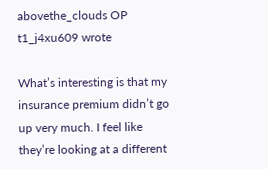abovethe_clouds OP t1_j4xu609 wrote

What’s interesting is that my insurance premium didn’t go up very much. I feel like they’re looking at a different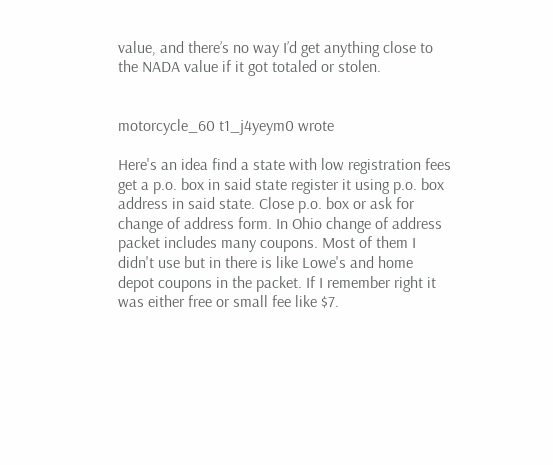value, and there’s no way I’d get anything close to the NADA value if it got totaled or stolen.


motorcycle_60 t1_j4yeym0 wrote

Here's an idea find a state with low registration fees get a p.o. box in said state register it using p.o. box address in said state. Close p.o. box or ask for change of address form. In Ohio change of address packet includes many coupons. Most of them I didn't use but in there is like Lowe's and home depot coupons in the packet. If I remember right it was either free or small fee like $7.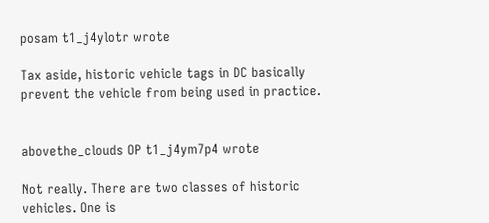posam t1_j4ylotr wrote

Tax aside, historic vehicle tags in DC basically prevent the vehicle from being used in practice.


abovethe_clouds OP t1_j4ym7p4 wrote

Not really. There are two classes of historic vehicles. One is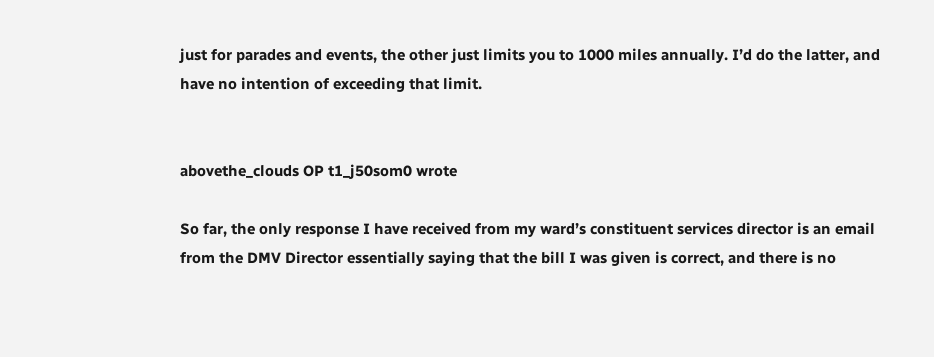just for parades and events, the other just limits you to 1000 miles annually. I’d do the latter, and have no intention of exceeding that limit.


abovethe_clouds OP t1_j50som0 wrote

So far, the only response I have received from my ward’s constituent services director is an email from the DMV Director essentially saying that the bill I was given is correct, and there is no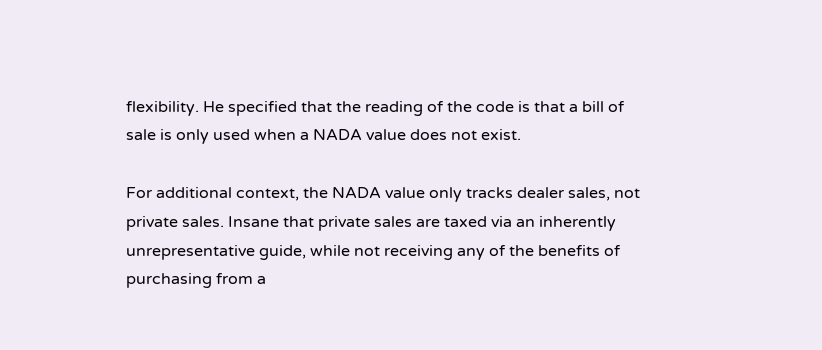flexibility. He specified that the reading of the code is that a bill of sale is only used when a NADA value does not exist.

For additional context, the NADA value only tracks dealer sales, not private sales. Insane that private sales are taxed via an inherently unrepresentative guide, while not receiving any of the benefits of purchasing from a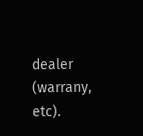dealer (warrany, etc).